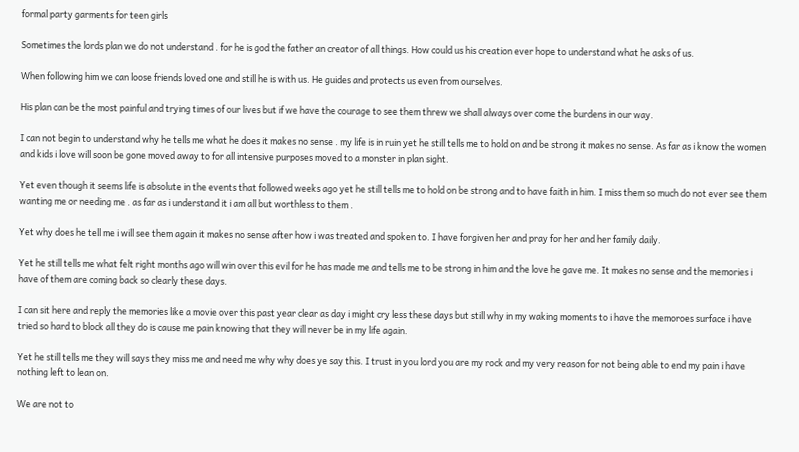formal party garments for teen girls

Sometimes the lords plan we do not understand . for he is god the father an creator of all things. How could us his creation ever hope to understand what he asks of us.

When following him we can loose friends loved one and still he is with us. He guides and protects us even from ourselves.

His plan can be the most painful and trying times of our lives but if we have the courage to see them threw we shall always over come the burdens in our way.

I can not begin to understand why he tells me what he does it makes no sense . my life is in ruin yet he still tells me to hold on and be strong it makes no sense. As far as i know the women and kids i love will soon be gone moved away to for all intensive purposes moved to a monster in plan sight.

Yet even though it seems life is absolute in the events that followed weeks ago yet he still tells me to hold on be strong and to have faith in him. I miss them so much do not ever see them wanting me or needing me . as far as i understand it i am all but worthless to them .

Yet why does he tell me i will see them again it makes no sense after how i was treated and spoken to. I have forgiven her and pray for her and her family daily.

Yet he still tells me what felt right months ago will win over this evil for he has made me and tells me to be strong in him and the love he gave me. It makes no sense and the memories i have of them are coming back so clearly these days.

I can sit here and reply the memories like a movie over this past year clear as day i might cry less these days but still why in my waking moments to i have the memoroes surface i have tried so hard to block all they do is cause me pain knowing that they will never be in my life again.

Yet he still tells me they will says they miss me and need me why why does ye say this. I trust in you lord you are my rock and my very reason for not being able to end my pain i have nothing left to lean on.

We are not to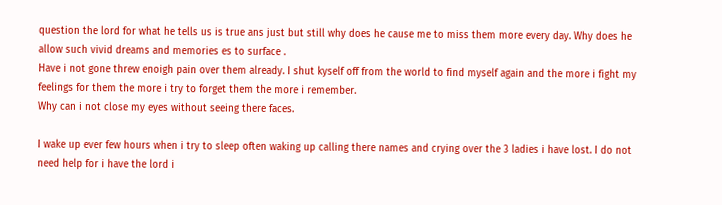question the lord for what he tells us is true ans just but still why does he cause me to miss them more every day. Why does he allow such vivid dreams and memories es to surface .
Have i not gone threw enoigh pain over them already. I shut kyself off from the world to find myself again and the more i fight my feelings for them the more i try to forget them the more i remember.
Why can i not close my eyes without seeing there faces.

I wake up ever few hours when i try to sleep often waking up calling there names and crying over the 3 ladies i have lost. I do not need help for i have the lord i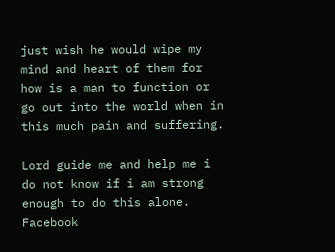just wish he would wipe my mind and heart of them for how is a man to function or go out into the world when in this much pain and suffering.

Lord guide me and help me i do not know if i am strong enough to do this alone. Facebook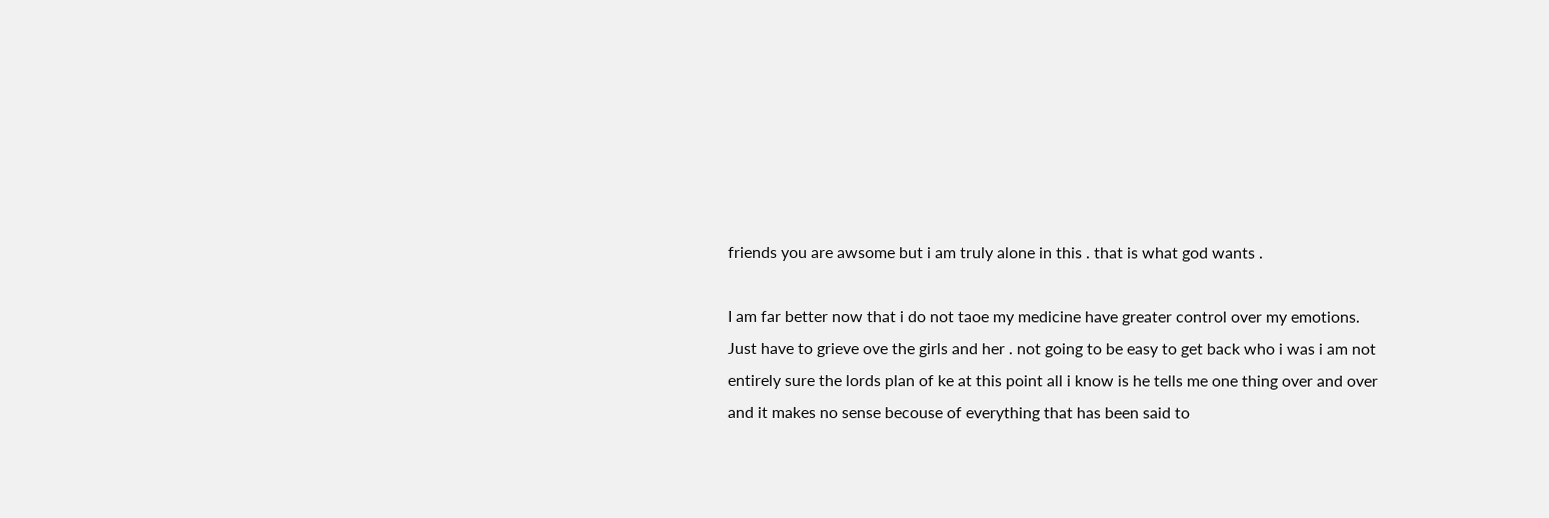friends you are awsome but i am truly alone in this . that is what god wants .

I am far better now that i do not taoe my medicine have greater control over my emotions. Just have to grieve ove the girls and her . not going to be easy to get back who i was i am not entirely sure the lords plan of ke at this point all i know is he tells me one thing over and over and it makes no sense becouse of everything that has been said to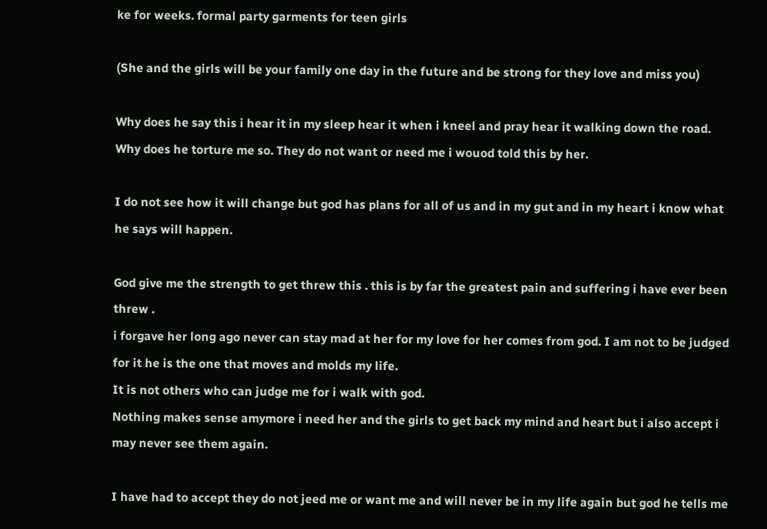ke for weeks. formal party garments for teen girls

(She and the girls will be your family one day in the future and be strong for they love and miss you)

Why does he say this i hear it in my sleep hear it when i kneel and pray hear it walking down the road. Why does he torture me so. They do not want or need me i wouod told this by her.

I do not see how it will change but god has plans for all of us and in my gut and in my heart i know what he says will happen.

God give me the strength to get threw this . this is by far the greatest pain and suffering i have ever been threw .
i forgave her long ago never can stay mad at her for my love for her comes from god. I am not to be judged for it he is the one that moves and molds my life.
It is not others who can judge me for i walk with god.
Nothing makes sense amymore i need her and the girls to get back my mind and heart but i also accept i may never see them again.

I have had to accept they do not jeed me or want me and will never be in my life again but god he tells me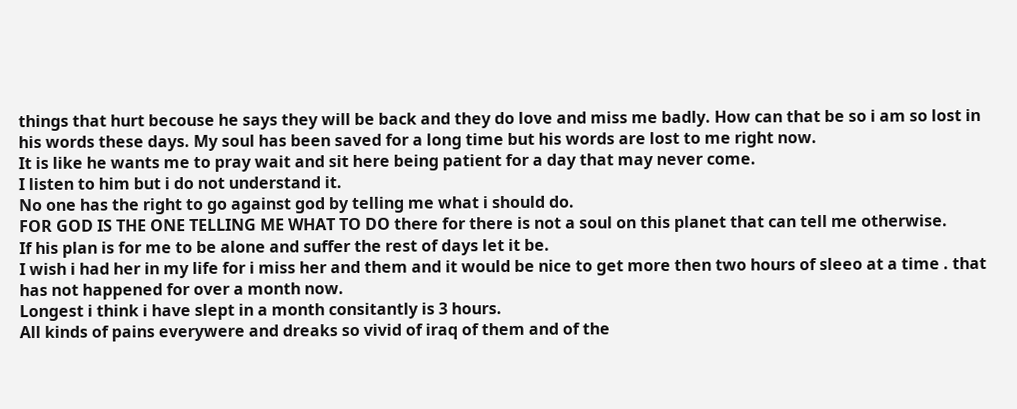things that hurt becouse he says they will be back and they do love and miss me badly. How can that be so i am so lost in his words these days. My soul has been saved for a long time but his words are lost to me right now.
It is like he wants me to pray wait and sit here being patient for a day that may never come.
I listen to him but i do not understand it.
No one has the right to go against god by telling me what i should do.
FOR GOD IS THE ONE TELLING ME WHAT TO DO there for there is not a soul on this planet that can tell me otherwise.
If his plan is for me to be alone and suffer the rest of days let it be.
I wish i had her in my life for i miss her and them and it would be nice to get more then two hours of sleeo at a time . that has not happened for over a month now.
Longest i think i have slept in a month consitantly is 3 hours.
All kinds of pains everywere and dreaks so vivid of iraq of them and of the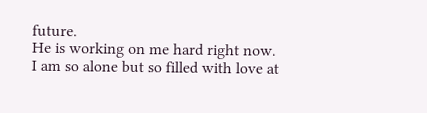future.
He is working on me hard right now.
I am so alone but so filled with love at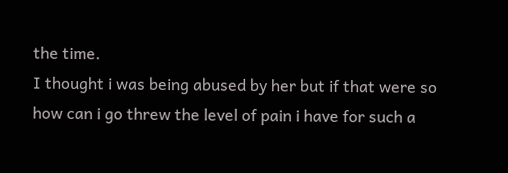the time.
I thought i was being abused by her but if that were so how can i go threw the level of pain i have for such a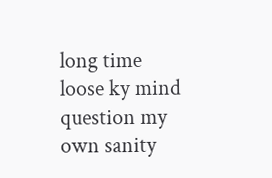long time loose ky mind question my own sanity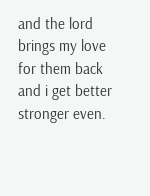and the lord brings my love for them back and i get better stronger even.